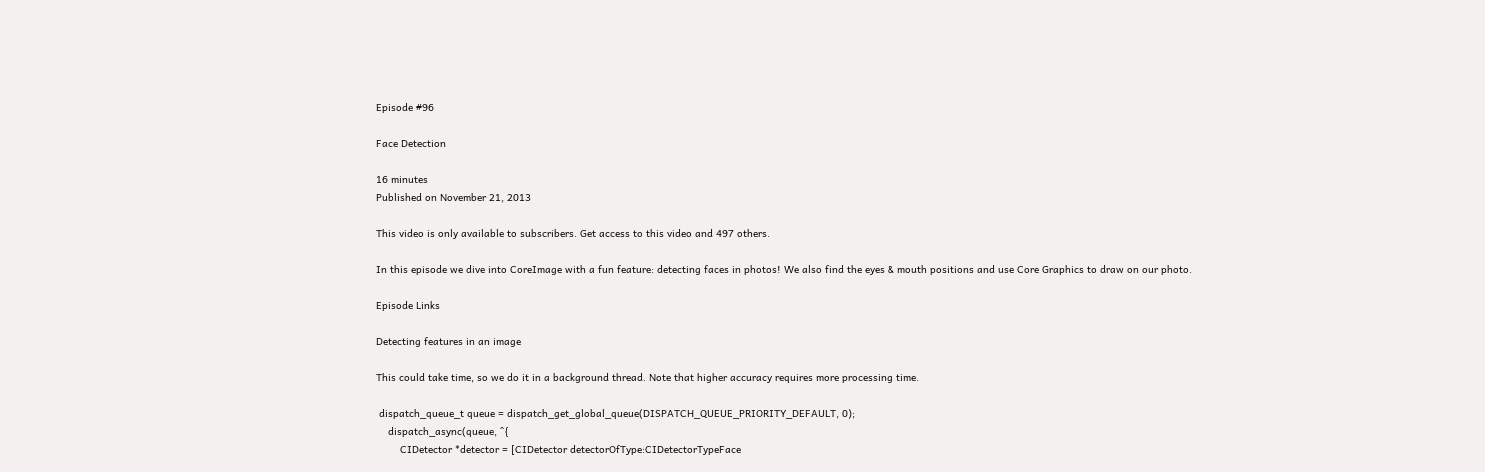Episode #96

Face Detection

16 minutes
Published on November 21, 2013

This video is only available to subscribers. Get access to this video and 497 others.

In this episode we dive into CoreImage with a fun feature: detecting faces in photos! We also find the eyes & mouth positions and use Core Graphics to draw on our photo.

Episode Links

Detecting features in an image

This could take time, so we do it in a background thread. Note that higher accuracy requires more processing time.

 dispatch_queue_t queue = dispatch_get_global_queue(DISPATCH_QUEUE_PRIORITY_DEFAULT, 0);
    dispatch_async(queue, ^{
        CIDetector *detector = [CIDetector detectorOfType:CIDetectorTypeFace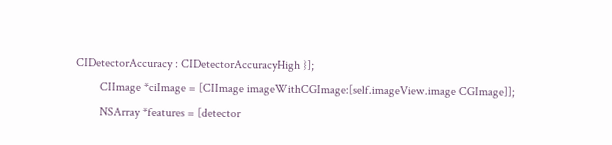CIDetectorAccuracy : CIDetectorAccuracyHigh }];
        CIImage *ciImage = [CIImage imageWithCGImage:[self.imageView.image CGImage]];
        NSArray *features = [detector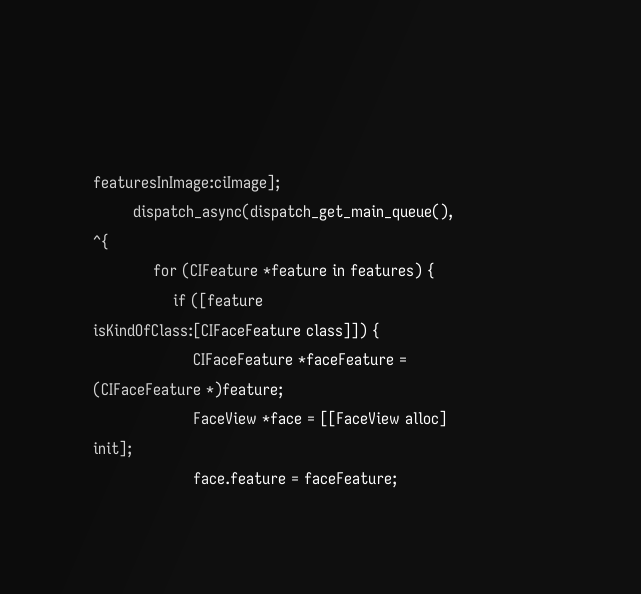featuresInImage:ciImage];
        dispatch_async(dispatch_get_main_queue(), ^{
            for (CIFeature *feature in features) {
                if ([feature isKindOfClass:[CIFaceFeature class]]) {
                    CIFaceFeature *faceFeature = (CIFaceFeature *)feature;
                    FaceView *face = [[FaceView alloc] init];
                    face.feature = faceFeature;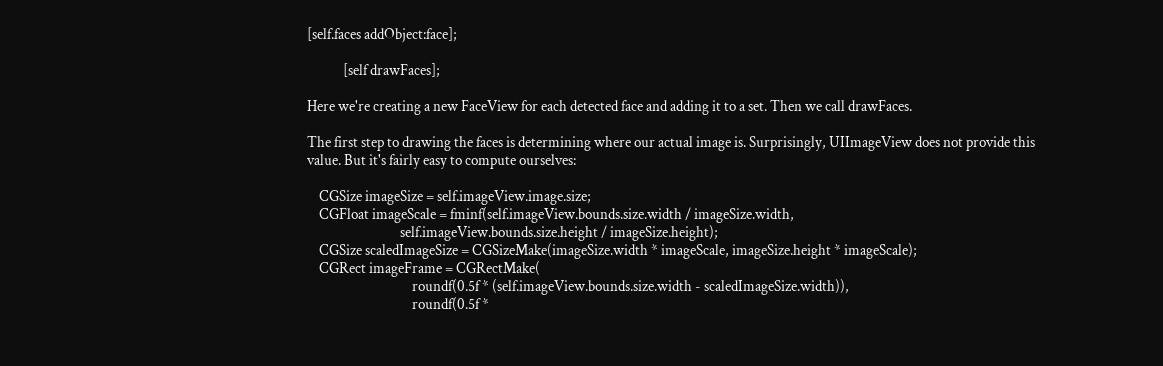[self.faces addObject:face];

            [self drawFaces];

Here we're creating a new FaceView for each detected face and adding it to a set. Then we call drawFaces.

The first step to drawing the faces is determining where our actual image is. Surprisingly, UIImageView does not provide this value. But it's fairly easy to compute ourselves:

    CGSize imageSize = self.imageView.image.size;
    CGFloat imageScale = fminf(self.imageView.bounds.size.width / imageSize.width,
                               self.imageView.bounds.size.height / imageSize.height);
    CGSize scaledImageSize = CGSizeMake(imageSize.width * imageScale, imageSize.height * imageScale);
    CGRect imageFrame = CGRectMake(
                                   roundf(0.5f * (self.imageView.bounds.size.width - scaledImageSize.width)),
                                   roundf(0.5f *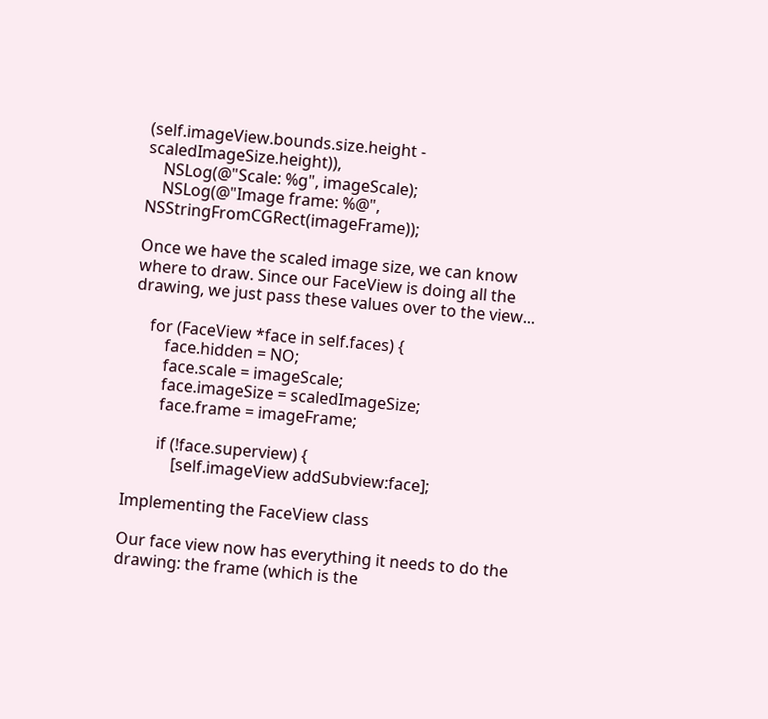(self.imageView.bounds.size.height - scaledImageSize.height)),
    NSLog(@"Scale: %g", imageScale);
    NSLog(@"Image frame: %@", NSStringFromCGRect(imageFrame));

Once we have the scaled image size, we can know where to draw. Since our FaceView is doing all the drawing, we just pass these values over to the view...

    for (FaceView *face in self.faces) {
        face.hidden = NO;
        face.scale = imageScale;
        face.imageSize = scaledImageSize;
        face.frame = imageFrame;

        if (!face.superview) {
            [self.imageView addSubview:face];

Implementing the FaceView class

Our face view now has everything it needs to do the drawing: the frame (which is the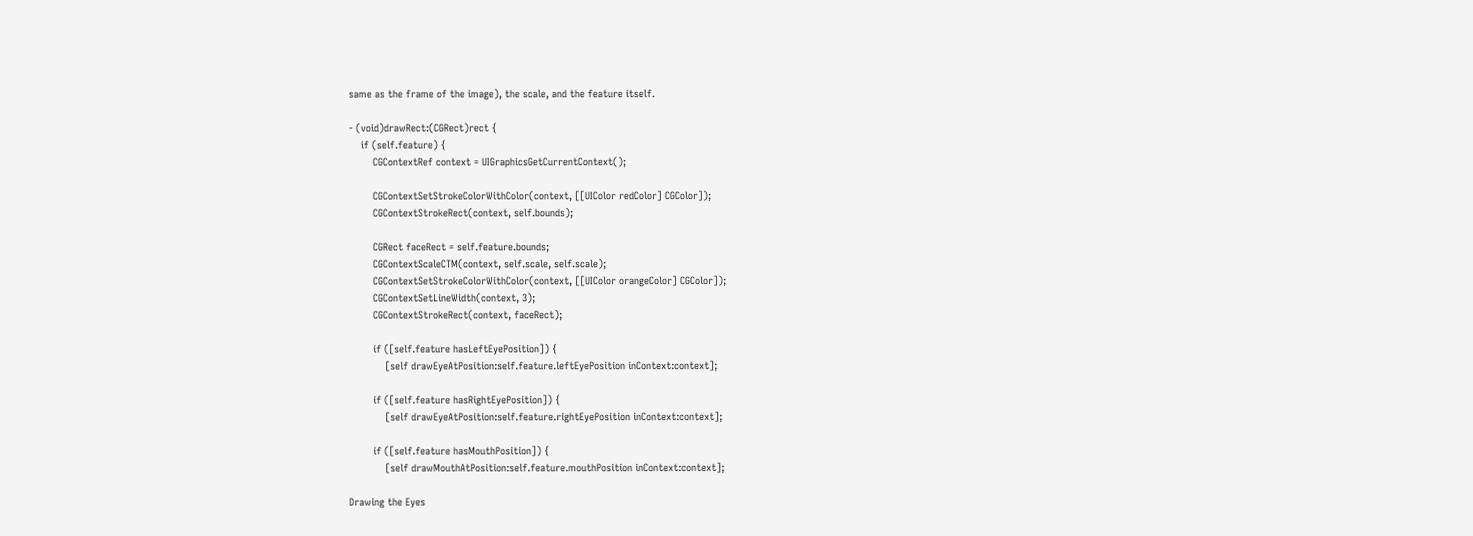same as the frame of the image), the scale, and the feature itself.

- (void)drawRect:(CGRect)rect {
    if (self.feature) {
        CGContextRef context = UIGraphicsGetCurrentContext();

        CGContextSetStrokeColorWithColor(context, [[UIColor redColor] CGColor]);
        CGContextStrokeRect(context, self.bounds);

        CGRect faceRect = self.feature.bounds;
        CGContextScaleCTM(context, self.scale, self.scale);
        CGContextSetStrokeColorWithColor(context, [[UIColor orangeColor] CGColor]);
        CGContextSetLineWidth(context, 3);
        CGContextStrokeRect(context, faceRect);

        if ([self.feature hasLeftEyePosition]) {
            [self drawEyeAtPosition:self.feature.leftEyePosition inContext:context];

        if ([self.feature hasRightEyePosition]) {
            [self drawEyeAtPosition:self.feature.rightEyePosition inContext:context];

        if ([self.feature hasMouthPosition]) {
            [self drawMouthAtPosition:self.feature.mouthPosition inContext:context];

Drawing the Eyes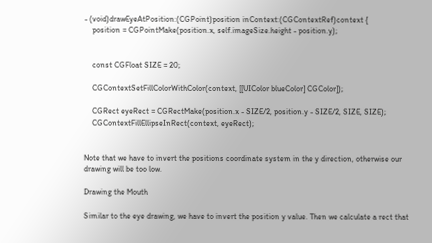- (void)drawEyeAtPosition:(CGPoint)position inContext:(CGContextRef)context {
    position = CGPointMake(position.x, self.imageSize.height - position.y);


    const CGFloat SIZE = 20;

    CGContextSetFillColorWithColor(context, [[UIColor blueColor] CGColor]);

    CGRect eyeRect = CGRectMake(position.x - SIZE/2, position.y - SIZE/2, SIZE, SIZE);
    CGContextFillEllipseInRect(context, eyeRect);


Note that we have to invert the positions coordinate system in the y direction, otherwise our drawing will be too low.

Drawing the Mouth

Similar to the eye drawing, we have to invert the position y value. Then we calculate a rect that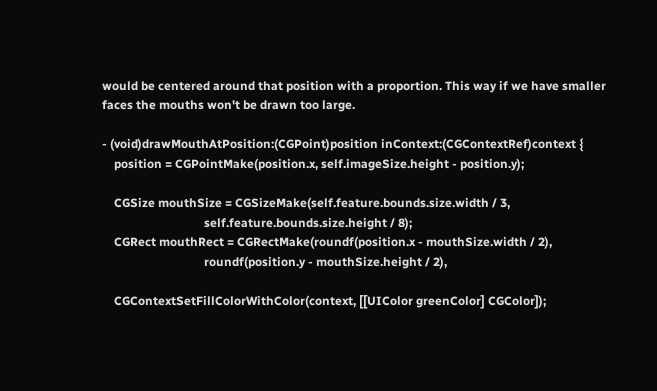would be centered around that position with a proportion. This way if we have smaller faces the mouths won't be drawn too large.

- (void)drawMouthAtPosition:(CGPoint)position inContext:(CGContextRef)context {
    position = CGPointMake(position.x, self.imageSize.height - position.y);

    CGSize mouthSize = CGSizeMake(self.feature.bounds.size.width / 3,
                                  self.feature.bounds.size.height / 8);
    CGRect mouthRect = CGRectMake(roundf(position.x - mouthSize.width / 2),
                                  roundf(position.y - mouthSize.height / 2),

    CGContextSetFillColorWithColor(context, [[UIColor greenColor] CGColor]);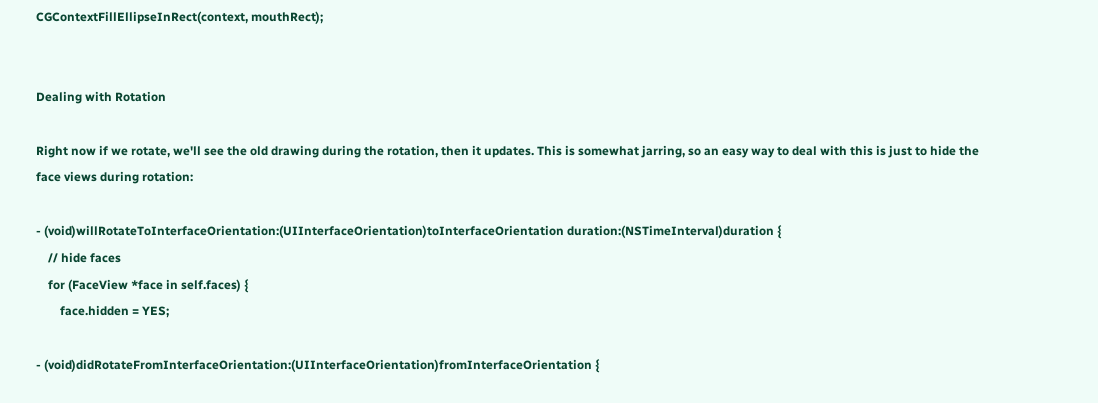CGContextFillEllipseInRect(context, mouthRect);


Dealing with Rotation

Right now if we rotate, we'll see the old drawing during the rotation, then it updates. This is somewhat jarring, so an easy way to deal with this is just to hide the face views during rotation:

- (void)willRotateToInterfaceOrientation:(UIInterfaceOrientation)toInterfaceOrientation duration:(NSTimeInterval)duration {
    // hide faces
    for (FaceView *face in self.faces) {
        face.hidden = YES;

- (void)didRotateFromInterfaceOrientation:(UIInterfaceOrientation)fromInterfaceOrientation {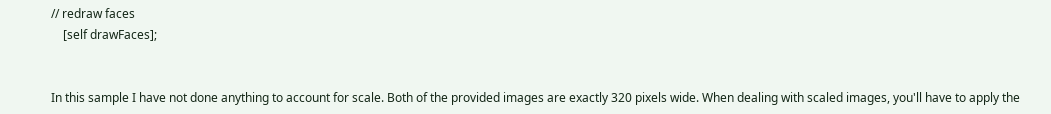// redraw faces
    [self drawFaces];


In this sample I have not done anything to account for scale. Both of the provided images are exactly 320 pixels wide. When dealing with scaled images, you'll have to apply the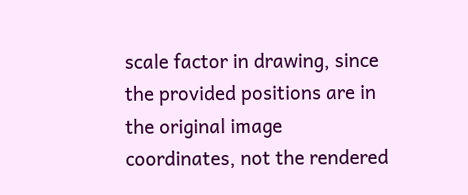scale factor in drawing, since the provided positions are in the original image coordinates, not the rendered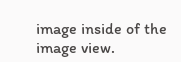image inside of the image view.